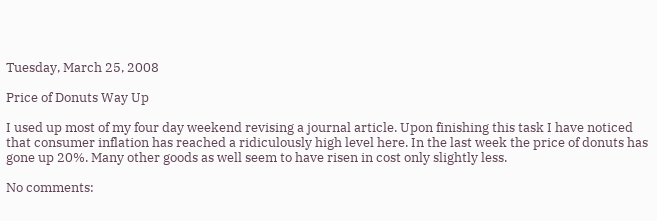Tuesday, March 25, 2008

Price of Donuts Way Up

I used up most of my four day weekend revising a journal article. Upon finishing this task I have noticed that consumer inflation has reached a ridiculously high level here. In the last week the price of donuts has gone up 20%. Many other goods as well seem to have risen in cost only slightly less.

No comments: